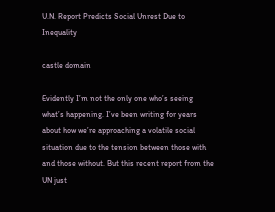U.N. Report Predicts Social Unrest Due to Inequality

castle domain

Evidently I’m not the only one who’s seeing what’s happening. I’ve been writing for years about how we’re approaching a volatile social situation due to the tension between those with and those without. But this recent report from the UN just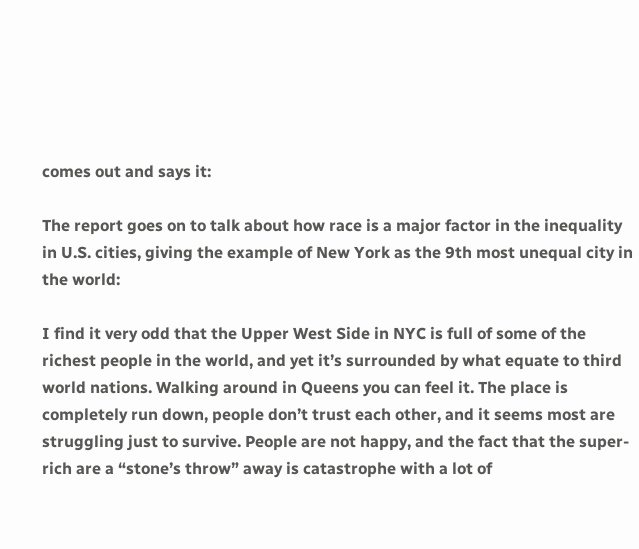comes out and says it:

The report goes on to talk about how race is a major factor in the inequality in U.S. cities, giving the example of New York as the 9th most unequal city in the world:

I find it very odd that the Upper West Side in NYC is full of some of the richest people in the world, and yet it’s surrounded by what equate to third world nations. Walking around in Queens you can feel it. The place is completely run down, people don’t trust each other, and it seems most are struggling just to survive. People are not happy, and the fact that the super-rich are a “stone’s throw” away is catastrophe with a lot of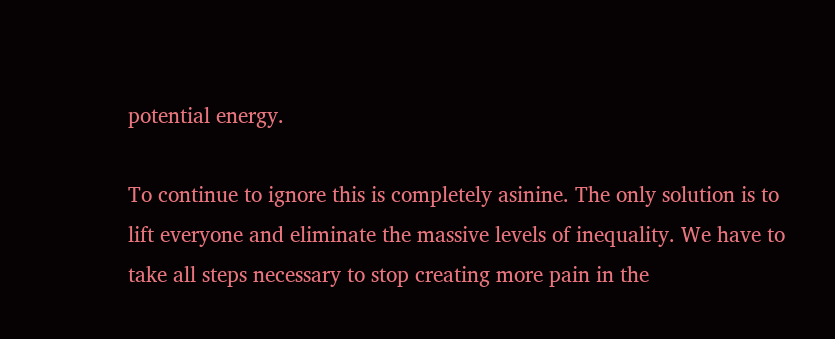potential energy.

To continue to ignore this is completely asinine. The only solution is to lift everyone and eliminate the massive levels of inequality. We have to take all steps necessary to stop creating more pain in the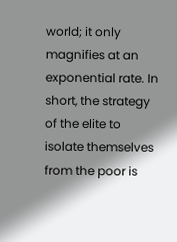world; it only magnifies at an exponential rate. In short, the strategy of the elite to isolate themselves from the poor is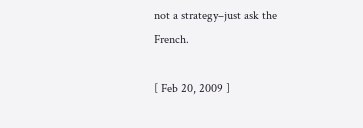not a strategy–just ask the French.

[ Feb 20, 2009 ]